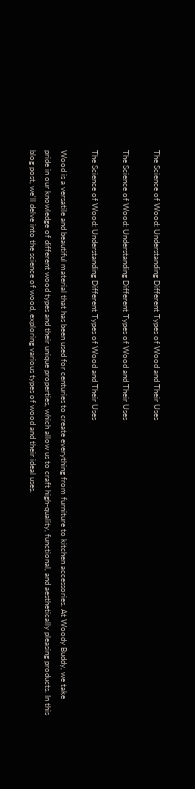The Science of Wood: Understanding Different Types of Wood and Their Uses

The Science of Wood: Understanding Different Types of Wood and Their Uses

The Science of Wood: Understanding Different Types of Wood and Their Uses

Wood is a versatile and beautiful material that has been used for centuries to create everything from furniture to kitchen accessories. At Woody Buddy, we take pride in our knowledge of different wood types and their unique properties, which allow us to craft high-quality, functional, and aesthetically pleasing products. In this blog post, we'll delve into the science of wood, exploring various types of wood and their ideal uses.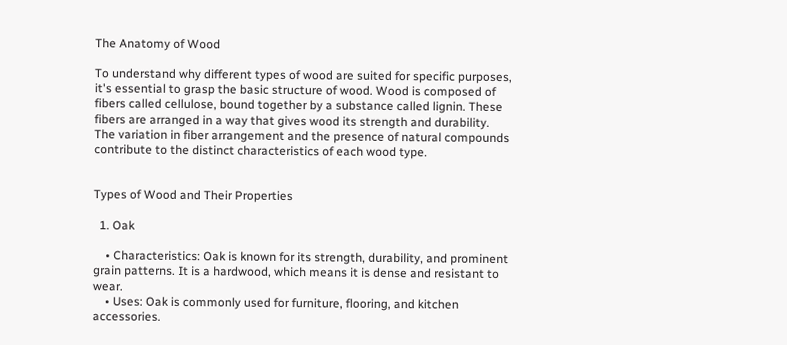The Anatomy of Wood

To understand why different types of wood are suited for specific purposes, it's essential to grasp the basic structure of wood. Wood is composed of fibers called cellulose, bound together by a substance called lignin. These fibers are arranged in a way that gives wood its strength and durability. The variation in fiber arrangement and the presence of natural compounds contribute to the distinct characteristics of each wood type.


Types of Wood and Their Properties

  1. Oak

    • Characteristics: Oak is known for its strength, durability, and prominent grain patterns. It is a hardwood, which means it is dense and resistant to wear.
    • Uses: Oak is commonly used for furniture, flooring, and kitchen accessories.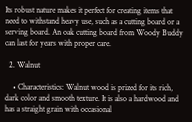Its robust nature makes it perfect for creating items that need to withstand heavy use, such as a cutting board or a serving board. An oak cutting board from Woody Buddy can last for years with proper care.

  2. Walnut

    • Characteristics: Walnut wood is prized for its rich, dark color and smooth texture. It is also a hardwood and has a straight grain with occasional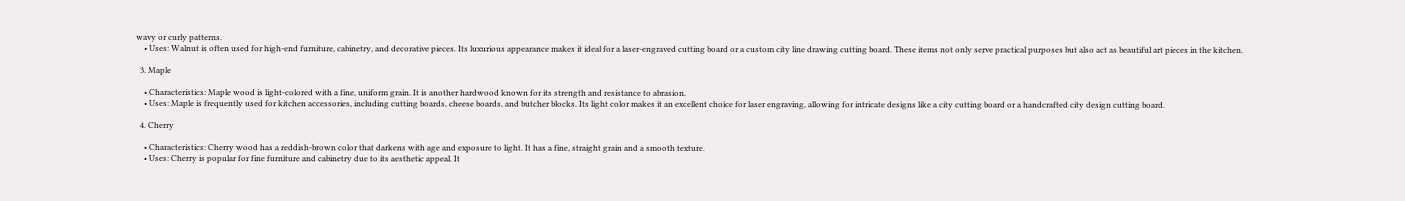wavy or curly patterns.
    • Uses: Walnut is often used for high-end furniture, cabinetry, and decorative pieces. Its luxurious appearance makes it ideal for a laser-engraved cutting board or a custom city line drawing cutting board. These items not only serve practical purposes but also act as beautiful art pieces in the kitchen.

  3. Maple

    • Characteristics: Maple wood is light-colored with a fine, uniform grain. It is another hardwood known for its strength and resistance to abrasion.
    • Uses: Maple is frequently used for kitchen accessories, including cutting boards, cheese boards, and butcher blocks. Its light color makes it an excellent choice for laser engraving, allowing for intricate designs like a city cutting board or a handcrafted city design cutting board.

  4. Cherry

    • Characteristics: Cherry wood has a reddish-brown color that darkens with age and exposure to light. It has a fine, straight grain and a smooth texture.
    • Uses: Cherry is popular for fine furniture and cabinetry due to its aesthetic appeal. It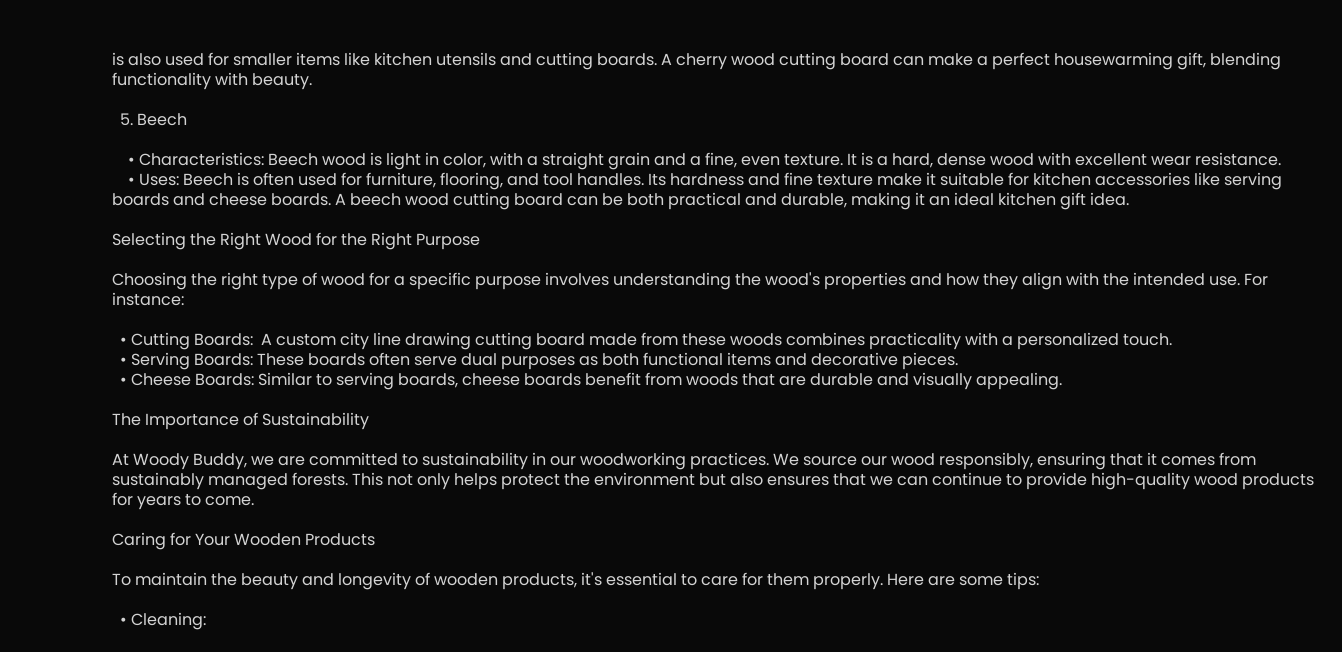is also used for smaller items like kitchen utensils and cutting boards. A cherry wood cutting board can make a perfect housewarming gift, blending functionality with beauty.

  5. Beech

    • Characteristics: Beech wood is light in color, with a straight grain and a fine, even texture. It is a hard, dense wood with excellent wear resistance.
    • Uses: Beech is often used for furniture, flooring, and tool handles. Its hardness and fine texture make it suitable for kitchen accessories like serving boards and cheese boards. A beech wood cutting board can be both practical and durable, making it an ideal kitchen gift idea.

Selecting the Right Wood for the Right Purpose

Choosing the right type of wood for a specific purpose involves understanding the wood's properties and how they align with the intended use. For instance:

  • Cutting Boards:  A custom city line drawing cutting board made from these woods combines practicality with a personalized touch.
  • Serving Boards: These boards often serve dual purposes as both functional items and decorative pieces.
  • Cheese Boards: Similar to serving boards, cheese boards benefit from woods that are durable and visually appealing.

The Importance of Sustainability

At Woody Buddy, we are committed to sustainability in our woodworking practices. We source our wood responsibly, ensuring that it comes from sustainably managed forests. This not only helps protect the environment but also ensures that we can continue to provide high-quality wood products for years to come.

Caring for Your Wooden Products

To maintain the beauty and longevity of wooden products, it's essential to care for them properly. Here are some tips:

  • Cleaning: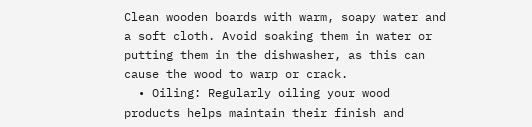Clean wooden boards with warm, soapy water and a soft cloth. Avoid soaking them in water or putting them in the dishwasher, as this can cause the wood to warp or crack.
  • Oiling: Regularly oiling your wood products helps maintain their finish and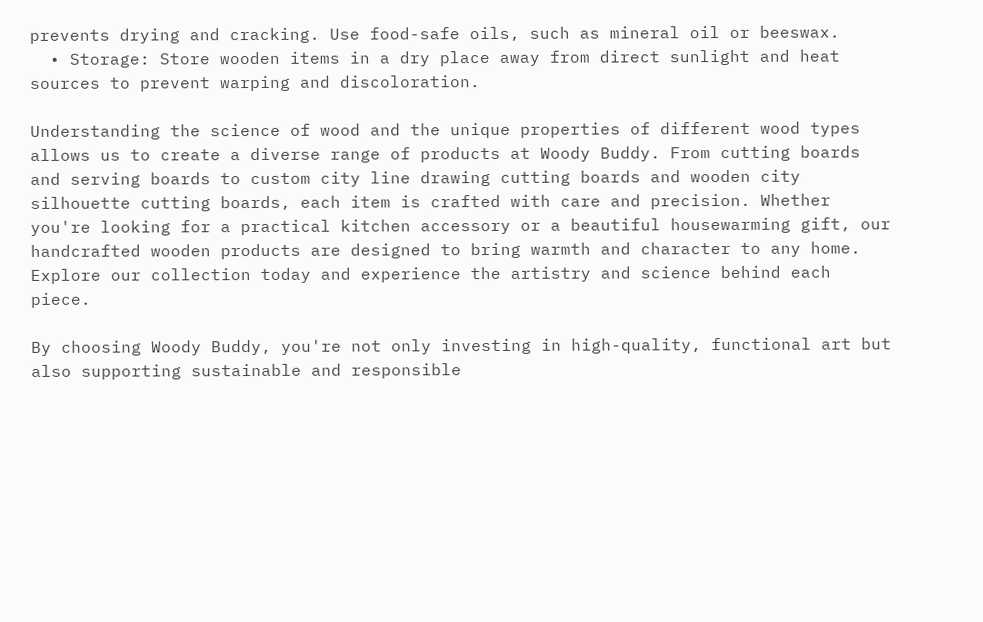prevents drying and cracking. Use food-safe oils, such as mineral oil or beeswax.
  • Storage: Store wooden items in a dry place away from direct sunlight and heat sources to prevent warping and discoloration.

Understanding the science of wood and the unique properties of different wood types allows us to create a diverse range of products at Woody Buddy. From cutting boards and serving boards to custom city line drawing cutting boards and wooden city silhouette cutting boards, each item is crafted with care and precision. Whether you're looking for a practical kitchen accessory or a beautiful housewarming gift, our handcrafted wooden products are designed to bring warmth and character to any home. Explore our collection today and experience the artistry and science behind each piece.

By choosing Woody Buddy, you're not only investing in high-quality, functional art but also supporting sustainable and responsible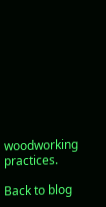woodworking practices.

Back to blog